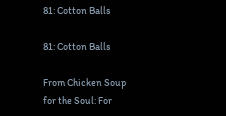81: Cotton Balls

81: Cotton Balls

From Chicken Soup for the Soul: For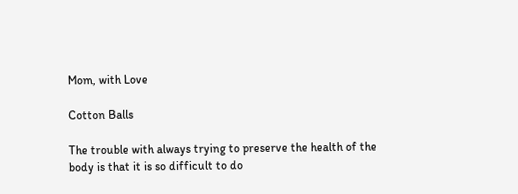Mom, with Love

Cotton Balls

The trouble with always trying to preserve the health of the body is that it is so difficult to do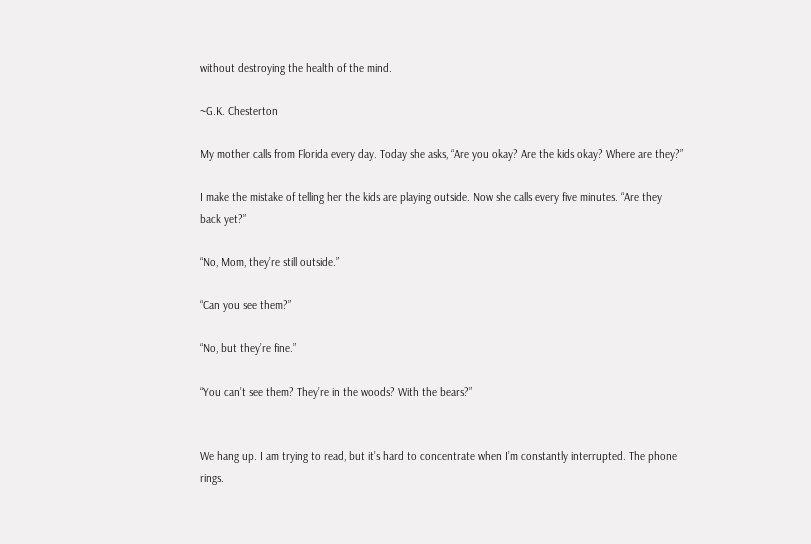without destroying the health of the mind.

~G.K. Chesterton

My mother calls from Florida every day. Today she asks, “Are you okay? Are the kids okay? Where are they?”

I make the mistake of telling her the kids are playing outside. Now she calls every five minutes. “Are they back yet?”

“No, Mom, they’re still outside.”

“Can you see them?”

“No, but they’re fine.”

“You can’t see them? They’re in the woods? With the bears?”


We hang up. I am trying to read, but it’s hard to concentrate when I’m constantly interrupted. The phone rings.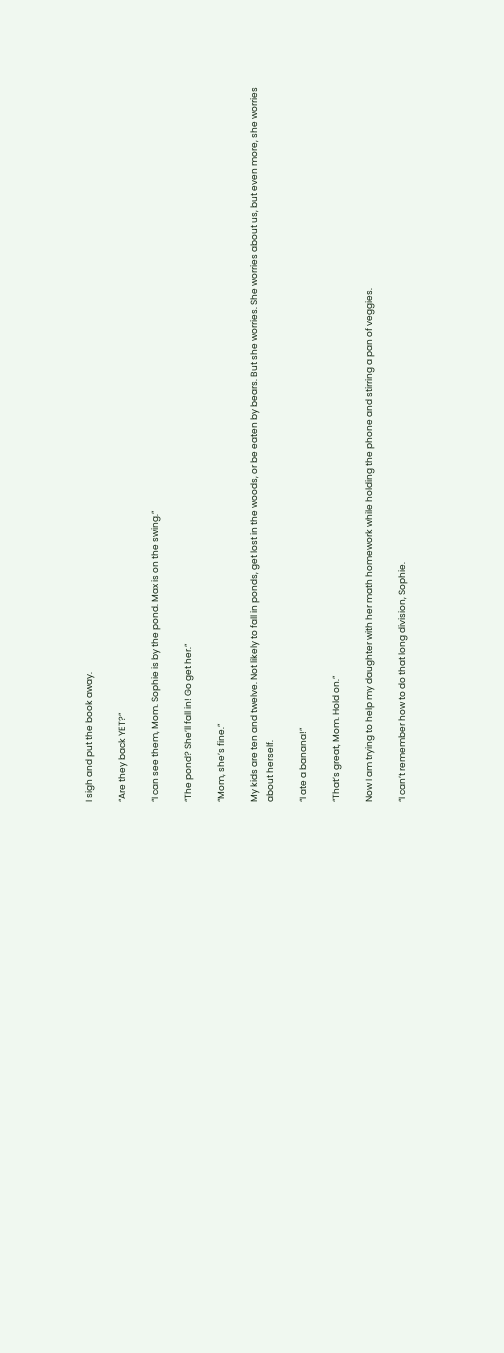I sigh and put the book away.

“Are they back YET?”

“I can see them, Mom. Sophie is by the pond. Max is on the swing.”

“The pond? She’ll fall in! Go get her.”

“Mom, she’s fine.”

My kids are ten and twelve. Not likely to fall in ponds, get lost in the woods, or be eaten by bears. But she worries. She worries about us, but even more, she worries about herself.

“I ate a banana!”

“That’s great, Mom. Hold on.”

Now I am trying to help my daughter with her math homework while holding the phone and stirring a pan of veggies.

“I can’t remember how to do that long division, Sophie.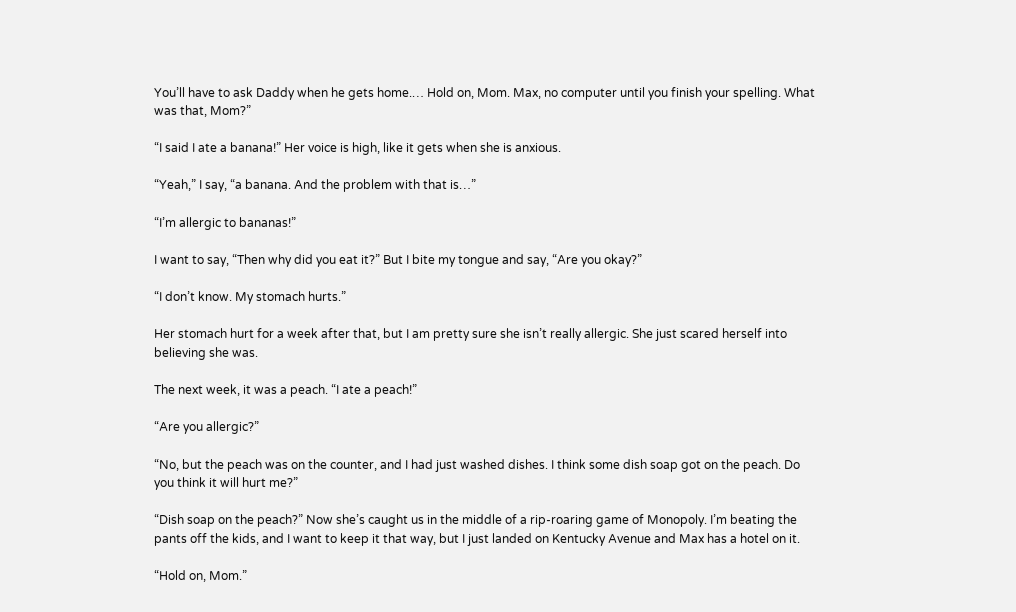You’ll have to ask Daddy when he gets home.… Hold on, Mom. Max, no computer until you finish your spelling. What was that, Mom?”

“I said I ate a banana!” Her voice is high, like it gets when she is anxious.

“Yeah,” I say, “a banana. And the problem with that is…”

“I’m allergic to bananas!”

I want to say, “Then why did you eat it?” But I bite my tongue and say, “Are you okay?”

“I don’t know. My stomach hurts.”

Her stomach hurt for a week after that, but I am pretty sure she isn’t really allergic. She just scared herself into believing she was.

The next week, it was a peach. “I ate a peach!”

“Are you allergic?”

“No, but the peach was on the counter, and I had just washed dishes. I think some dish soap got on the peach. Do you think it will hurt me?”

“Dish soap on the peach?” Now she’s caught us in the middle of a rip-roaring game of Monopoly. I’m beating the pants off the kids, and I want to keep it that way, but I just landed on Kentucky Avenue and Max has a hotel on it.

“Hold on, Mom.”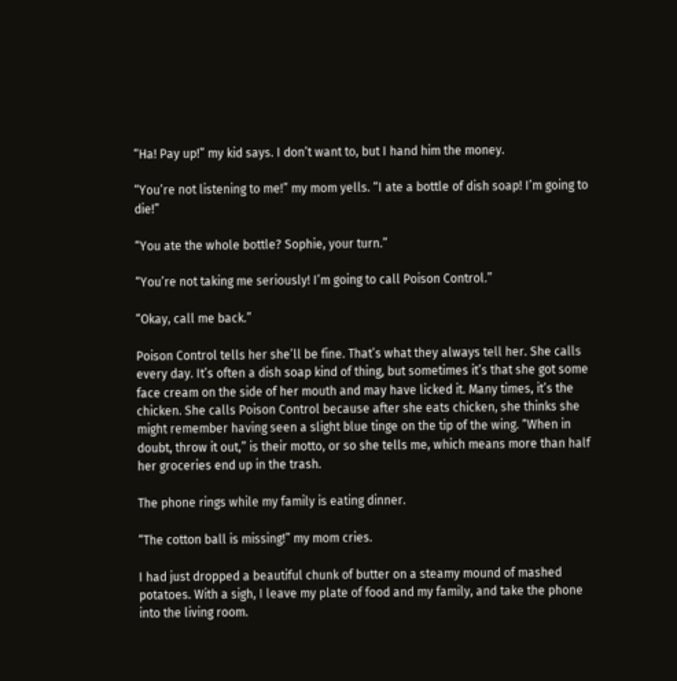“Ha! Pay up!” my kid says. I don’t want to, but I hand him the money.

“You’re not listening to me!” my mom yells. “I ate a bottle of dish soap! I’m going to die!”

“You ate the whole bottle? Sophie, your turn.”

“You’re not taking me seriously! I’m going to call Poison Control.”

“Okay, call me back.”

Poison Control tells her she’ll be fine. That’s what they always tell her. She calls every day. It’s often a dish soap kind of thing, but sometimes it’s that she got some face cream on the side of her mouth and may have licked it. Many times, it’s the chicken. She calls Poison Control because after she eats chicken, she thinks she might remember having seen a slight blue tinge on the tip of the wing. “When in doubt, throw it out,” is their motto, or so she tells me, which means more than half her groceries end up in the trash.

The phone rings while my family is eating dinner.

“The cotton ball is missing!” my mom cries.

I had just dropped a beautiful chunk of butter on a steamy mound of mashed potatoes. With a sigh, I leave my plate of food and my family, and take the phone into the living room.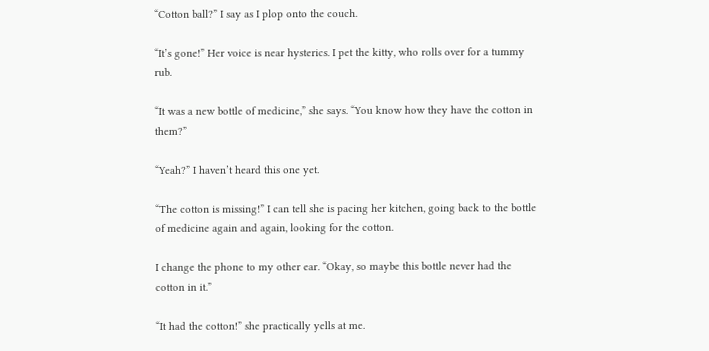“Cotton ball?” I say as I plop onto the couch.

“It’s gone!” Her voice is near hysterics. I pet the kitty, who rolls over for a tummy rub.

“It was a new bottle of medicine,” she says. “You know how they have the cotton in them?”

“Yeah?” I haven’t heard this one yet.

“The cotton is missing!” I can tell she is pacing her kitchen, going back to the bottle of medicine again and again, looking for the cotton.

I change the phone to my other ear. “Okay, so maybe this bottle never had the cotton in it.”

“It had the cotton!” she practically yells at me.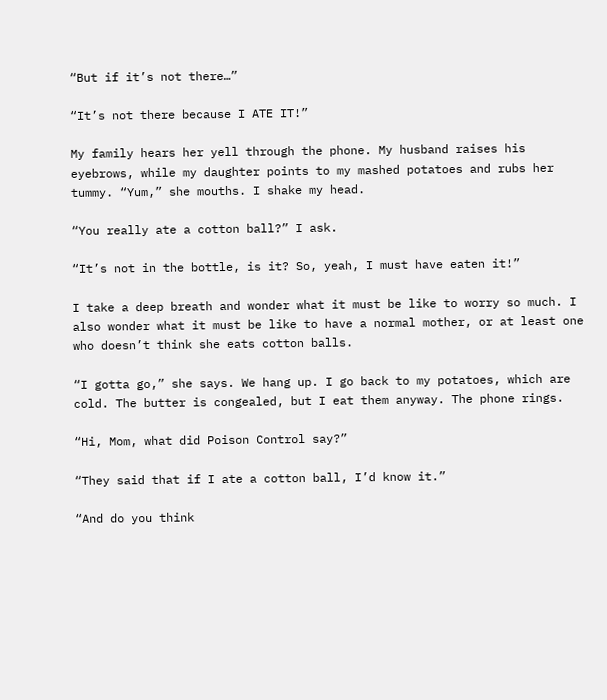“But if it’s not there…”

“It’s not there because I ATE IT!”

My family hears her yell through the phone. My husband raises his eyebrows, while my daughter points to my mashed potatoes and rubs her tummy. “Yum,” she mouths. I shake my head.

“You really ate a cotton ball?” I ask.

“It’s not in the bottle, is it? So, yeah, I must have eaten it!”

I take a deep breath and wonder what it must be like to worry so much. I also wonder what it must be like to have a normal mother, or at least one who doesn’t think she eats cotton balls.

“I gotta go,” she says. We hang up. I go back to my potatoes, which are cold. The butter is congealed, but I eat them anyway. The phone rings.

“Hi, Mom, what did Poison Control say?”

“They said that if I ate a cotton ball, I’d know it.”

“And do you think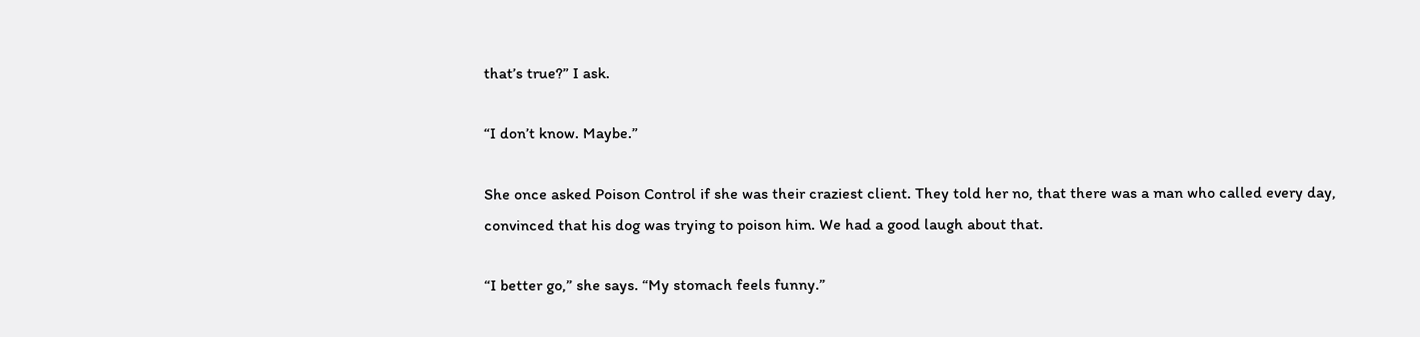that’s true?” I ask.

“I don’t know. Maybe.”

She once asked Poison Control if she was their craziest client. They told her no, that there was a man who called every day, convinced that his dog was trying to poison him. We had a good laugh about that.

“I better go,” she says. “My stomach feels funny.”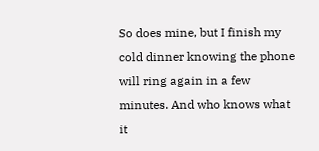So does mine, but I finish my cold dinner knowing the phone will ring again in a few minutes. And who knows what it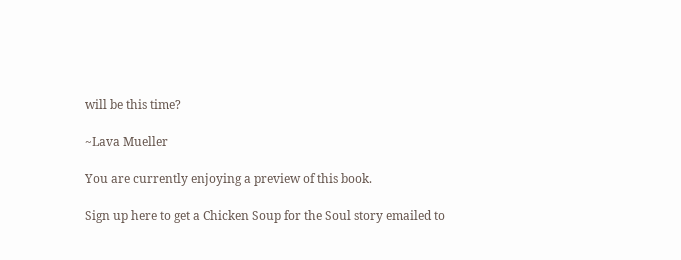will be this time?

~Lava Mueller

You are currently enjoying a preview of this book.

Sign up here to get a Chicken Soup for the Soul story emailed to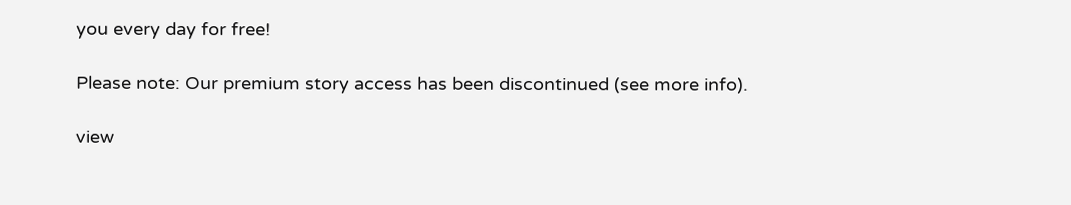you every day for free!

Please note: Our premium story access has been discontinued (see more info).

view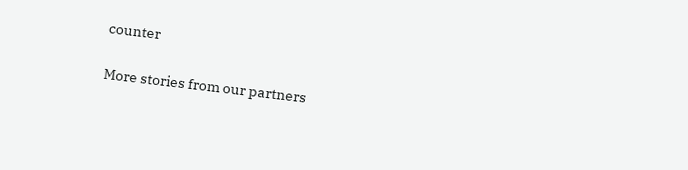counter

More stories from our partners